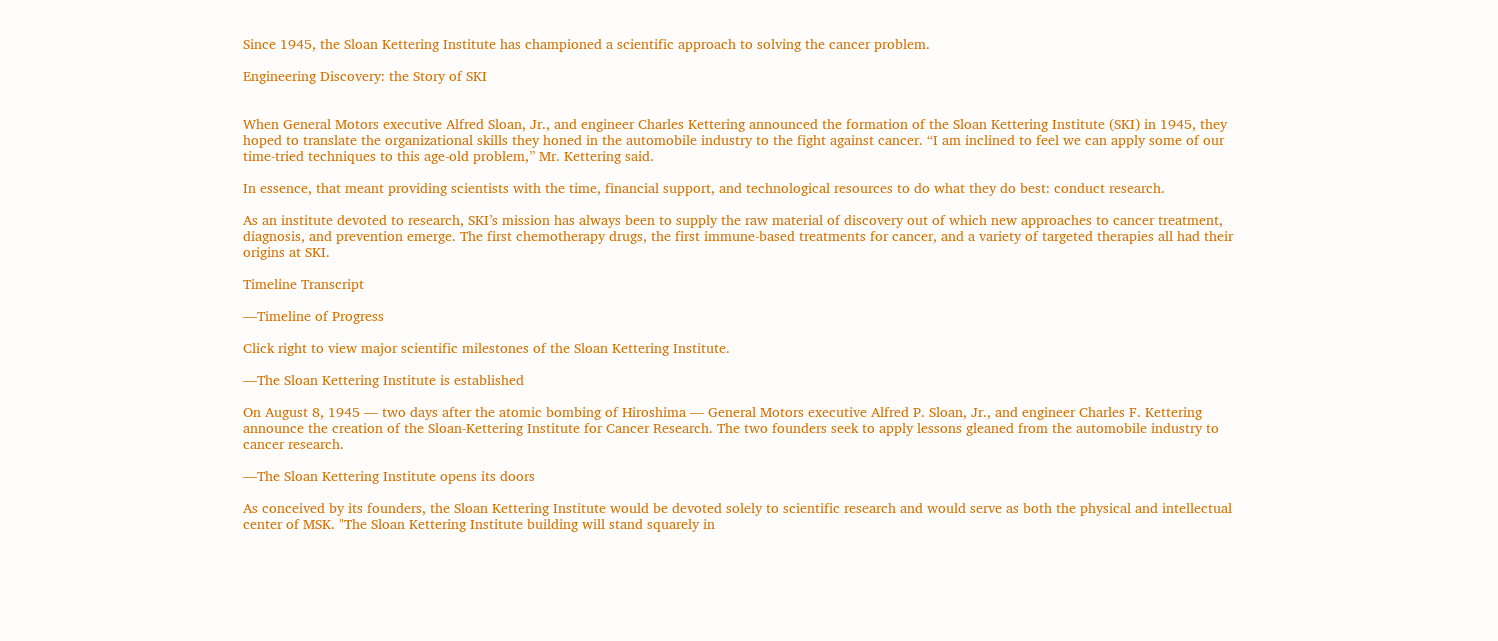Since 1945, the Sloan Kettering Institute has championed a scientific approach to solving the cancer problem.

Engineering Discovery: the Story of SKI


When General Motors executive Alfred Sloan, Jr., and engineer Charles Kettering announced the formation of the Sloan Kettering Institute (SKI) in 1945, they hoped to translate the organizational skills they honed in the automobile industry to the fight against cancer. “I am inclined to feel we can apply some of our time-tried techniques to this age-old problem,” Mr. Kettering said.

In essence, that meant providing scientists with the time, financial support, and technological resources to do what they do best: conduct research.

As an institute devoted to research, SKI’s mission has always been to supply the raw material of discovery out of which new approaches to cancer treatment, diagnosis, and prevention emerge. The first chemotherapy drugs, the first immune-based treatments for cancer, and a variety of targeted therapies all had their origins at SKI.

Timeline Transcript

—Timeline of Progress

Click right to view major scientific milestones of the Sloan Kettering Institute.

—The Sloan Kettering Institute is established

On August 8, 1945 — two days after the atomic bombing of Hiroshima — General Motors executive Alfred P. Sloan, Jr., and engineer Charles F. Kettering announce the creation of the Sloan-Kettering Institute for Cancer Research. The two founders seek to apply lessons gleaned from the automobile industry to cancer research.

—The Sloan Kettering Institute opens its doors

As conceived by its founders, the Sloan Kettering Institute would be devoted solely to scientific research and would serve as both the physical and intellectual center of MSK. "The Sloan Kettering Institute building will stand squarely in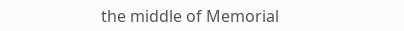the middle of Memorial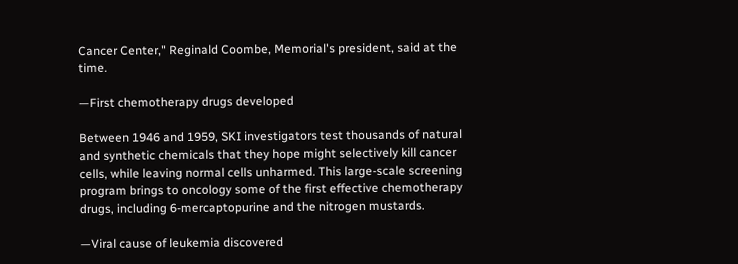Cancer Center," Reginald Coombe, Memorial's president, said at the time.

—First chemotherapy drugs developed

Between 1946 and 1959, SKI investigators test thousands of natural and synthetic chemicals that they hope might selectively kill cancer cells, while leaving normal cells unharmed. This large-scale screening program brings to oncology some of the first effective chemotherapy drugs, including 6-mercaptopurine and the nitrogen mustards.

—Viral cause of leukemia discovered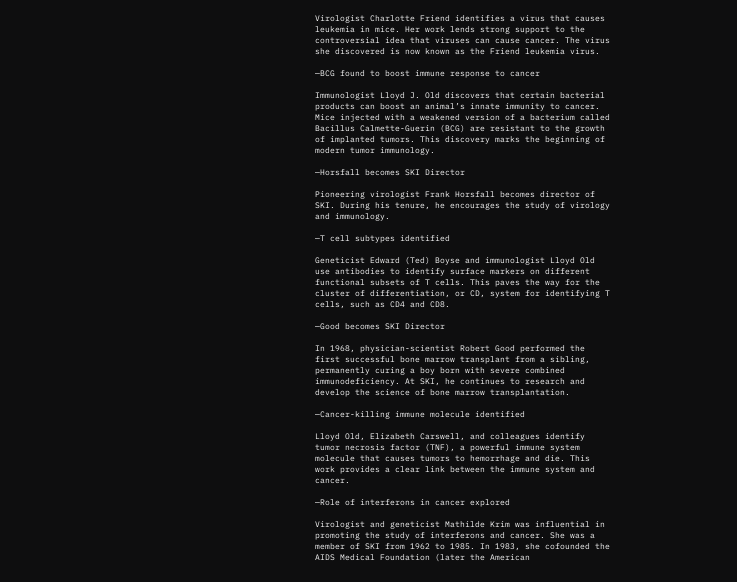Virologist Charlotte Friend identifies a virus that causes leukemia in mice. Her work lends strong support to the controversial idea that viruses can cause cancer. The virus she discovered is now known as the Friend leukemia virus.

—BCG found to boost immune response to cancer

Immunologist Lloyd J. Old discovers that certain bacterial products can boost an animal’s innate immunity to cancer. Mice injected with a weakened version of a bacterium called Bacillus Calmette-Guerin (BCG) are resistant to the growth of implanted tumors. This discovery marks the beginning of modern tumor immunology.

—Horsfall becomes SKI Director

Pioneering virologist Frank Horsfall becomes director of SKI. During his tenure, he encourages the study of virology and immunology.

—T cell subtypes identified

Geneticist Edward (Ted) Boyse and immunologist Lloyd Old use antibodies to identify surface markers on different functional subsets of T cells. This paves the way for the cluster of differentiation, or CD, system for identifying T cells, such as CD4 and CD8.

—Good becomes SKI Director

In 1968, physician-scientist Robert Good performed the first successful bone marrow transplant from a sibling, permanently curing a boy born with severe combined immunodeficiency. At SKI, he continues to research and develop the science of bone marrow transplantation.

—Cancer-killing immune molecule identified

Lloyd Old, Elizabeth Carswell, and colleagues identify tumor necrosis factor (TNF), a powerful immune system molecule that causes tumors to hemorrhage and die. This work provides a clear link between the immune system and cancer.

—Role of interferons in cancer explored

Virologist and geneticist Mathilde Krim was influential in promoting the study of interferons and cancer. She was a member of SKI from 1962 to 1985. In 1983, she cofounded the AIDS Medical Foundation (later the American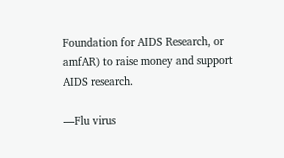Foundation for AIDS Research, or amfAR) to raise money and support AIDS research.

—Flu virus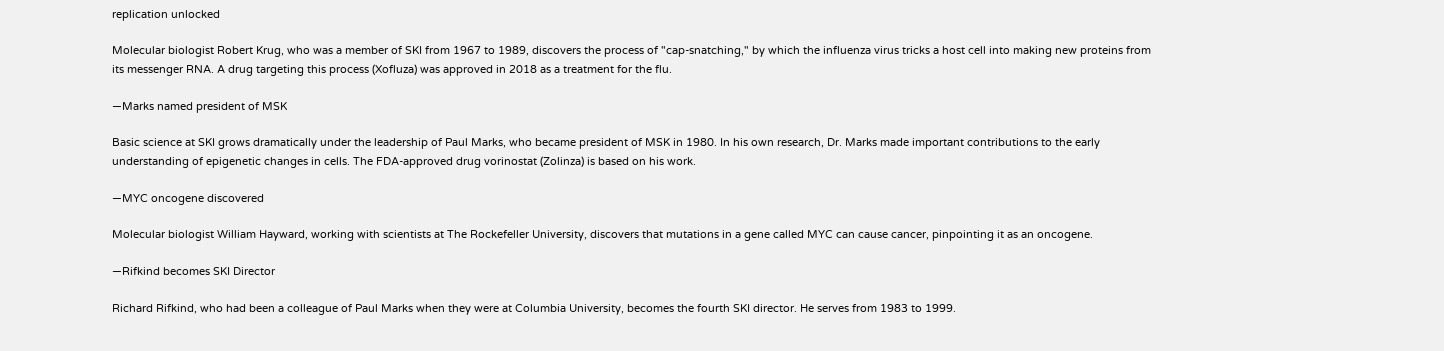replication unlocked

Molecular biologist Robert Krug, who was a member of SKI from 1967 to 1989, discovers the process of "cap-snatching," by which the influenza virus tricks a host cell into making new proteins from its messenger RNA. A drug targeting this process (Xofluza) was approved in 2018 as a treatment for the flu.

—Marks named president of MSK

Basic science at SKI grows dramatically under the leadership of Paul Marks, who became president of MSK in 1980. In his own research, Dr. Marks made important contributions to the early understanding of epigenetic changes in cells. The FDA-approved drug vorinostat (Zolinza) is based on his work.

—MYC oncogene discovered

Molecular biologist William Hayward, working with scientists at The Rockefeller University, discovers that mutations in a gene called MYC can cause cancer, pinpointing it as an oncogene.

—Rifkind becomes SKI Director

Richard Rifkind, who had been a colleague of Paul Marks when they were at Columbia University, becomes the fourth SKI director. He serves from 1983 to 1999.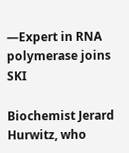—Expert in RNA polymerase joins SKI

Biochemist Jerard Hurwitz, who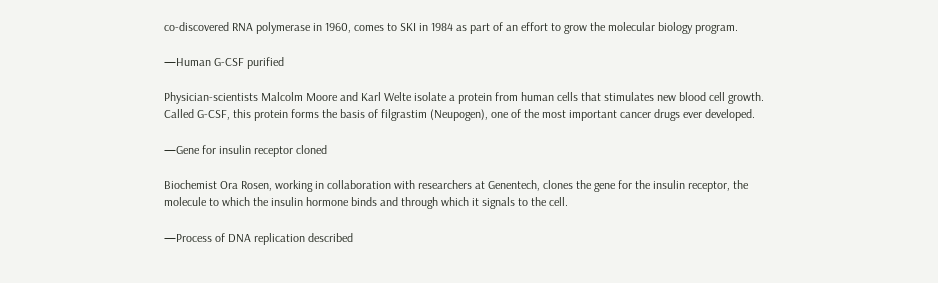co-discovered RNA polymerase in 1960, comes to SKI in 1984 as part of an effort to grow the molecular biology program.

—Human G-CSF purified

Physician-scientists Malcolm Moore and Karl Welte isolate a protein from human cells that stimulates new blood cell growth. Called G-CSF, this protein forms the basis of filgrastim (Neupogen), one of the most important cancer drugs ever developed.

—Gene for insulin receptor cloned

Biochemist Ora Rosen, working in collaboration with researchers at Genentech, clones the gene for the insulin receptor, the molecule to which the insulin hormone binds and through which it signals to the cell.

—Process of DNA replication described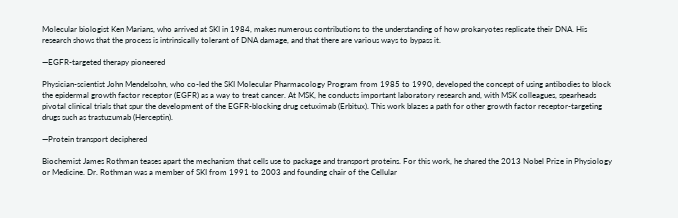Molecular biologist Ken Marians, who arrived at SKI in 1984, makes numerous contributions to the understanding of how prokaryotes replicate their DNA. His research shows that the process is intrinsically tolerant of DNA damage, and that there are various ways to bypass it.

—EGFR-targeted therapy pioneered

Physician-scientist John Mendelsohn, who co-led the SKI Molecular Pharmacology Program from 1985 to 1990, developed the concept of using antibodies to block the epidermal growth factor receptor (EGFR) as a way to treat cancer. At MSK, he conducts important laboratory research and, with MSK colleagues, spearheads pivotal clinical trials that spur the development of the EGFR-blocking drug cetuximab (Erbitux). This work blazes a path for other growth factor receptor-targeting drugs such as trastuzumab (Herceptin).

—Protein transport deciphered

Biochemist James Rothman teases apart the mechanism that cells use to package and transport proteins. For this work, he shared the 2013 Nobel Prize in Physiology or Medicine. Dr. Rothman was a member of SKI from 1991 to 2003 and founding chair of the Cellular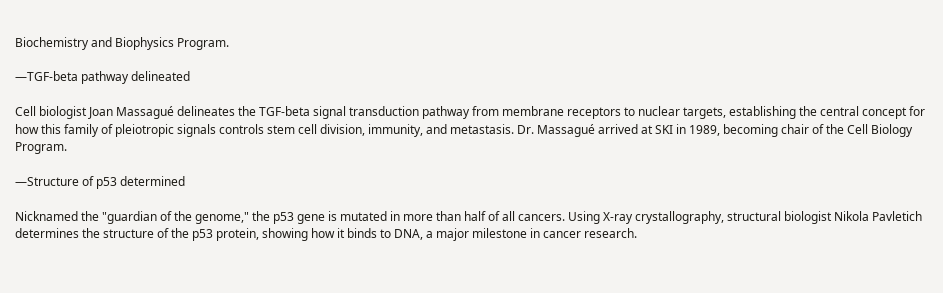Biochemistry and Biophysics Program.

—TGF-beta pathway delineated

Cell biologist Joan Massagué delineates the TGF-beta signal transduction pathway from membrane receptors to nuclear targets, establishing the central concept for how this family of pleiotropic signals controls stem cell division, immunity, and metastasis. Dr. Massagué arrived at SKI in 1989, becoming chair of the Cell Biology Program.

—Structure of p53 determined

Nicknamed the "guardian of the genome," the p53 gene is mutated in more than half of all cancers. Using X-ray crystallography, structural biologist Nikola Pavletich determines the structure of the p53 protein, showing how it binds to DNA, a major milestone in cancer research.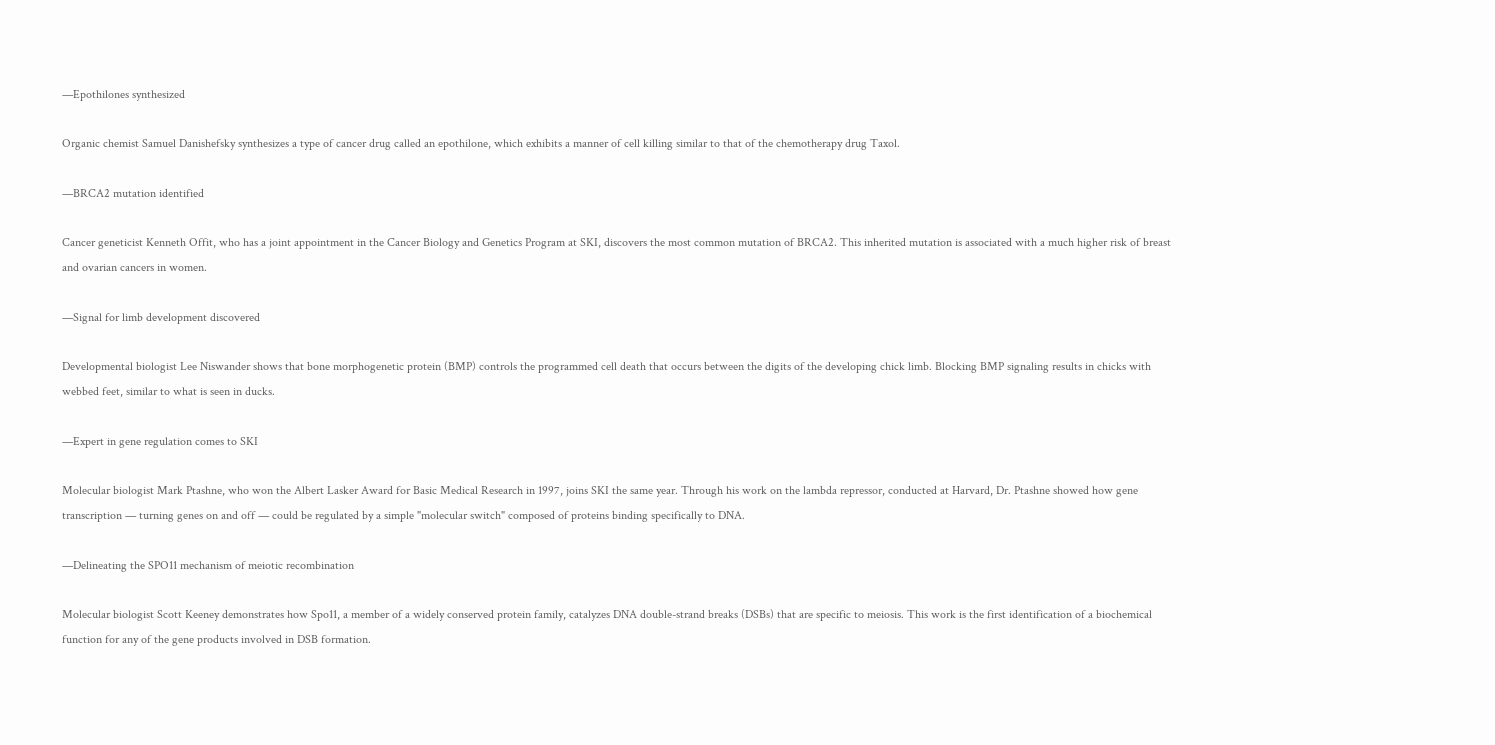—Epothilones synthesized

Organic chemist Samuel Danishefsky synthesizes a type of cancer drug called an epothilone, which exhibits a manner of cell killing similar to that of the chemotherapy drug Taxol.

—BRCA2 mutation identified

Cancer geneticist Kenneth Offit, who has a joint appointment in the Cancer Biology and Genetics Program at SKI, discovers the most common mutation of BRCA2. This inherited mutation is associated with a much higher risk of breast and ovarian cancers in women.

—Signal for limb development discovered

Developmental biologist Lee Niswander shows that bone morphogenetic protein (BMP) controls the programmed cell death that occurs between the digits of the developing chick limb. Blocking BMP signaling results in chicks with webbed feet, similar to what is seen in ducks.

—Expert in gene regulation comes to SKI

Molecular biologist Mark Ptashne, who won the Albert Lasker Award for Basic Medical Research in 1997, joins SKI the same year. Through his work on the lambda repressor, conducted at Harvard, Dr. Ptashne showed how gene transcription — turning genes on and off — could be regulated by a simple "molecular switch" composed of proteins binding specifically to DNA.

—Delineating the SPO11 mechanism of meiotic recombination

Molecular biologist Scott Keeney demonstrates how Spo11, a member of a widely conserved protein family, catalyzes DNA double-strand breaks (DSBs) that are specific to meiosis. This work is the first identification of a biochemical function for any of the gene products involved in DSB formation.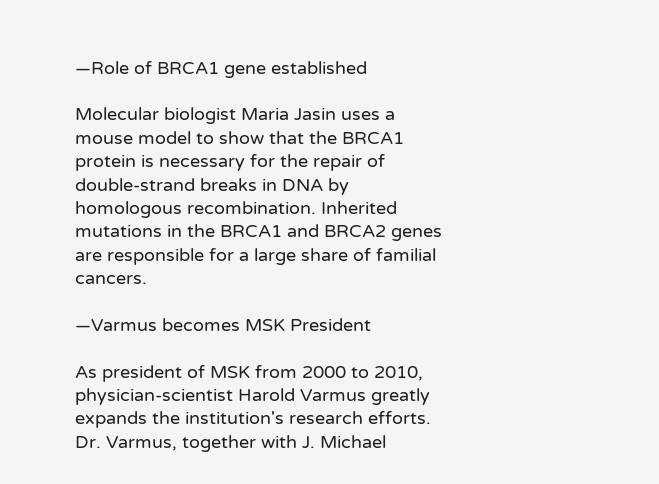—Role of BRCA1 gene established

Molecular biologist Maria Jasin uses a mouse model to show that the BRCA1 protein is necessary for the repair of double-strand breaks in DNA by homologous recombination. Inherited mutations in the BRCA1 and BRCA2 genes are responsible for a large share of familial cancers.

—Varmus becomes MSK President

As president of MSK from 2000 to 2010, physician-scientist Harold Varmus greatly expands the institution's research efforts. Dr. Varmus, together with J. Michael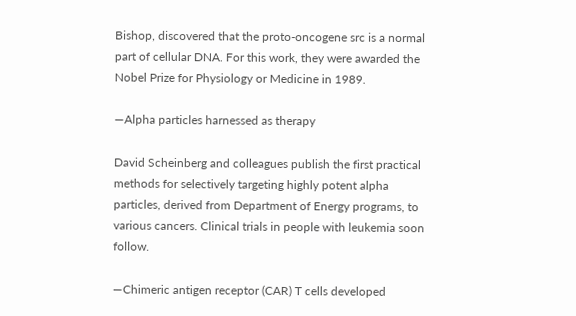Bishop, discovered that the proto-oncogene src is a normal part of cellular DNA. For this work, they were awarded the Nobel Prize for Physiology or Medicine in 1989.

—Alpha particles harnessed as therapy

David Scheinberg and colleagues publish the first practical methods for selectively targeting highly potent alpha particles, derived from Department of Energy programs, to various cancers. Clinical trials in people with leukemia soon follow.

—Chimeric antigen receptor (CAR) T cells developed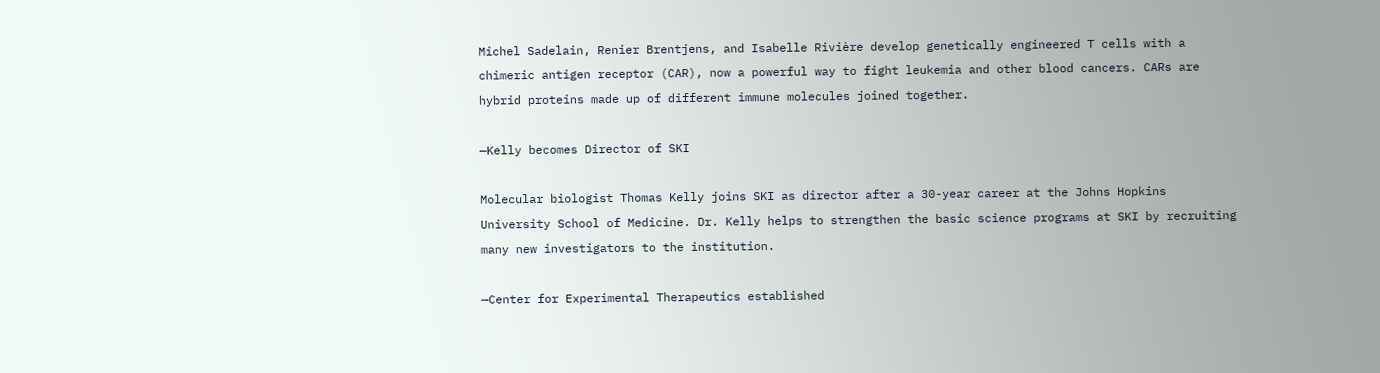Michel Sadelain, Renier Brentjens, and Isabelle Rivière develop genetically engineered T cells with a chimeric antigen receptor (CAR), now a powerful way to fight leukemia and other blood cancers. CARs are hybrid proteins made up of different immune molecules joined together.

—Kelly becomes Director of SKI

Molecular biologist Thomas Kelly joins SKI as director after a 30-year career at the Johns Hopkins University School of Medicine. Dr. Kelly helps to strengthen the basic science programs at SKI by recruiting many new investigators to the institution.

—Center for Experimental Therapeutics established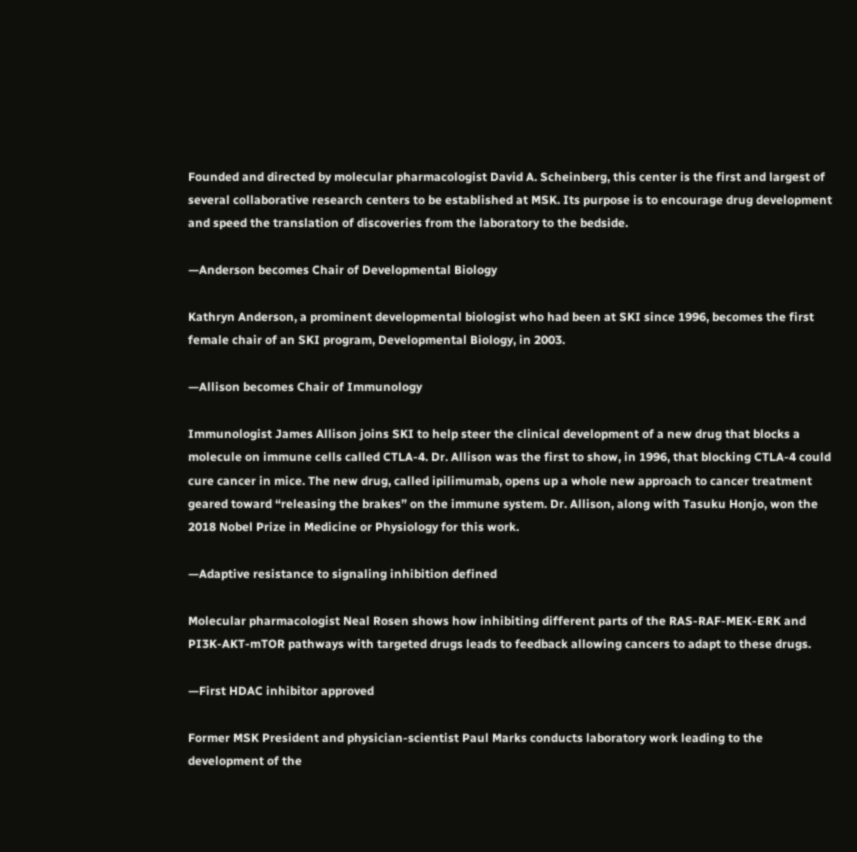Founded and directed by molecular pharmacologist David A. Scheinberg, this center is the first and largest of several collaborative research centers to be established at MSK. Its purpose is to encourage drug development and speed the translation of discoveries from the laboratory to the bedside.

—Anderson becomes Chair of Developmental Biology

Kathryn Anderson, a prominent developmental biologist who had been at SKI since 1996, becomes the first female chair of an SKI program, Developmental Biology, in 2003.

—Allison becomes Chair of Immunology

Immunologist James Allison joins SKI to help steer the clinical development of a new drug that blocks a molecule on immune cells called CTLA-4. Dr. Allison was the first to show, in 1996, that blocking CTLA-4 could cure cancer in mice. The new drug, called ipilimumab, opens up a whole new approach to cancer treatment geared toward “releasing the brakes” on the immune system. Dr. Allison, along with Tasuku Honjo, won the 2018 Nobel Prize in Medicine or Physiology for this work.

—Adaptive resistance to signaling inhibition defined

Molecular pharmacologist Neal Rosen shows how inhibiting different parts of the RAS-RAF-MEK-ERK and PI3K-AKT-mTOR pathways with targeted drugs leads to feedback allowing cancers to adapt to these drugs.

—First HDAC inhibitor approved

Former MSK President and physician-scientist Paul Marks conducts laboratory work leading to the development of the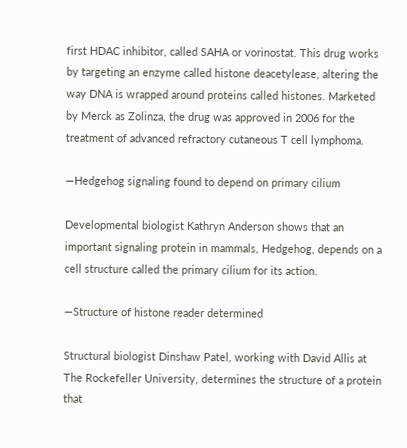first HDAC inhibitor, called SAHA or vorinostat. This drug works by targeting an enzyme called histone deacetylease, altering the way DNA is wrapped around proteins called histones. Marketed by Merck as Zolinza, the drug was approved in 2006 for the treatment of advanced refractory cutaneous T cell lymphoma.

—Hedgehog signaling found to depend on primary cilium

Developmental biologist Kathryn Anderson shows that an important signaling protein in mammals, Hedgehog, depends on a cell structure called the primary cilium for its action.

—Structure of histone reader determined

Structural biologist Dinshaw Patel, working with David Allis at The Rockefeller University, determines the structure of a protein that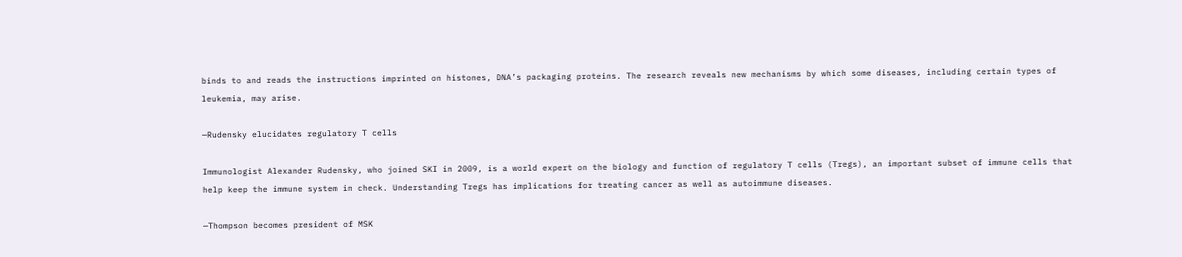binds to and reads the instructions imprinted on histones, DNA’s packaging proteins. The research reveals new mechanisms by which some diseases, including certain types of leukemia, may arise.

—Rudensky elucidates regulatory T cells

Immunologist Alexander Rudensky, who joined SKI in 2009, is a world expert on the biology and function of regulatory T cells (Tregs), an important subset of immune cells that help keep the immune system in check. Understanding Tregs has implications for treating cancer as well as autoimmune diseases.

—Thompson becomes president of MSK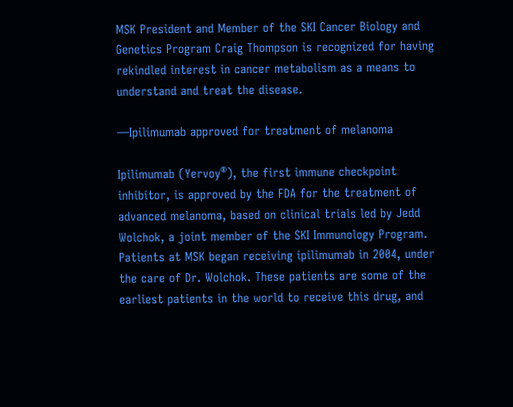MSK President and Member of the SKI Cancer Biology and Genetics Program Craig Thompson is recognized for having rekindled interest in cancer metabolism as a means to understand and treat the disease.

—Ipilimumab approved for treatment of melanoma

Ipilimumab (Yervoy®), the first immune checkpoint inhibitor, is approved by the FDA for the treatment of advanced melanoma, based on clinical trials led by Jedd Wolchok, a joint member of the SKI Immunology Program. Patients at MSK began receiving ipilimumab in 2004, under the care of Dr. Wolchok. These patients are some of the earliest patients in the world to receive this drug, and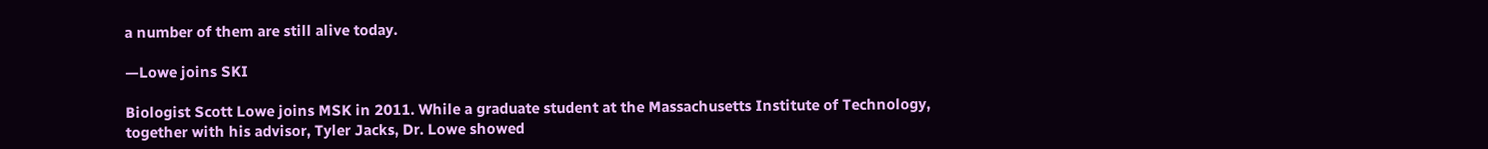a number of them are still alive today.

—Lowe joins SKI

Biologist Scott Lowe joins MSK in 2011. While a graduate student at the Massachusetts Institute of Technology, together with his advisor, Tyler Jacks, Dr. Lowe showed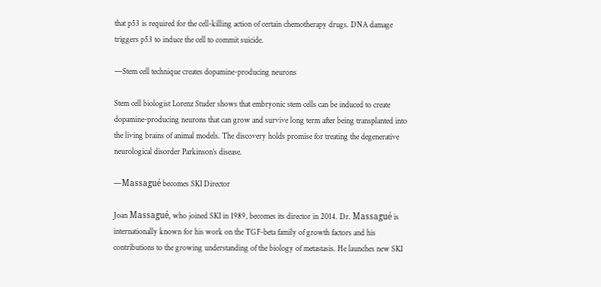that p53 is required for the cell-killing action of certain chemotherapy drugs. DNA damage triggers p53 to induce the cell to commit suicide.

—Stem cell technique creates dopamine-producing neurons

Stem cell biologist Lorenz Studer shows that embryonic stem cells can be induced to create dopamine-producing neurons that can grow and survive long term after being transplanted into the living brains of animal models. The discovery holds promise for treating the degenerative neurological disorder Parkinson’s disease.

—Massagué becomes SKI Director

Joan Massagué, who joined SKI in 1989, becomes its director in 2014. Dr. Massagué is internationally known for his work on the TGF-beta family of growth factors and his contributions to the growing understanding of the biology of metastasis. He launches new SKI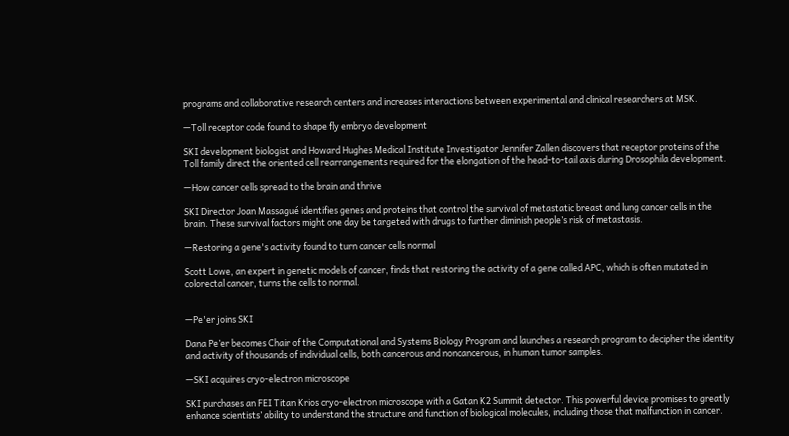programs and collaborative research centers and increases interactions between experimental and clinical researchers at MSK.

—Toll receptor code found to shape fly embryo development

SKI development biologist and Howard Hughes Medical Institute Investigator Jennifer Zallen discovers that receptor proteins of the Toll family direct the oriented cell rearrangements required for the elongation of the head-to-tail axis during Drosophila development.

—How cancer cells spread to the brain and thrive

SKI Director Joan Massagué identifies genes and proteins that control the survival of metastatic breast and lung cancer cells in the brain. These survival factors might one day be targeted with drugs to further diminish people’s risk of metastasis.

—Restoring a gene's activity found to turn cancer cells normal

Scott Lowe, an expert in genetic models of cancer, finds that restoring the activity of a gene called APC, which is often mutated in colorectal cancer, turns the cells to normal.


—Pe'er joins SKI

Dana Pe’er becomes Chair of the Computational and Systems Biology Program and launches a research program to decipher the identity and activity of thousands of individual cells, both cancerous and noncancerous, in human tumor samples.

—SKI acquires cryo-electron microscope

SKI purchases an FEI Titan Krios cryo-electron microscope with a Gatan K2 Summit detector. This powerful device promises to greatly enhance scientists’ ability to understand the structure and function of biological molecules, including those that malfunction in cancer.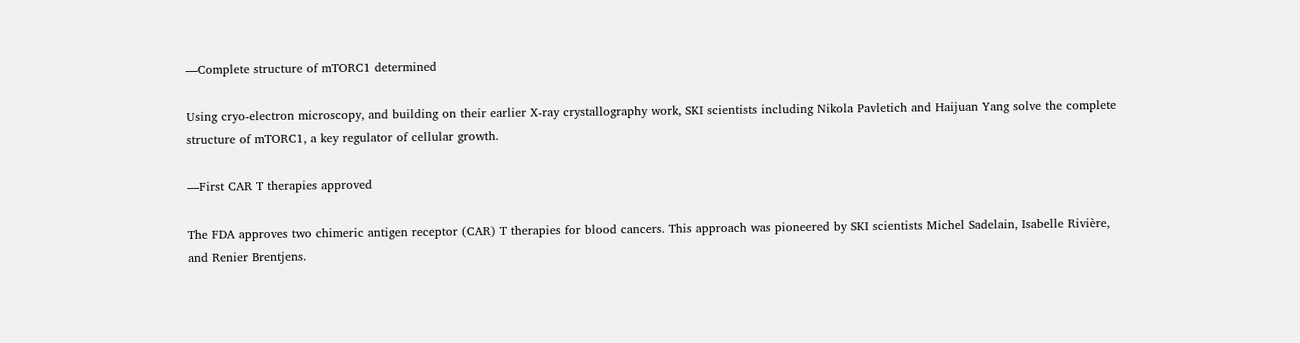—Complete structure of mTORC1 determined

Using cryo-electron microscopy, and building on their earlier X-ray crystallography work, SKI scientists including Nikola Pavletich and Haijuan Yang solve the complete structure of mTORC1, a key regulator of cellular growth.

—First CAR T therapies approved

The FDA approves two chimeric antigen receptor (CAR) T therapies for blood cancers. This approach was pioneered by SKI scientists Michel Sadelain, Isabelle Rivière, and Renier Brentjens.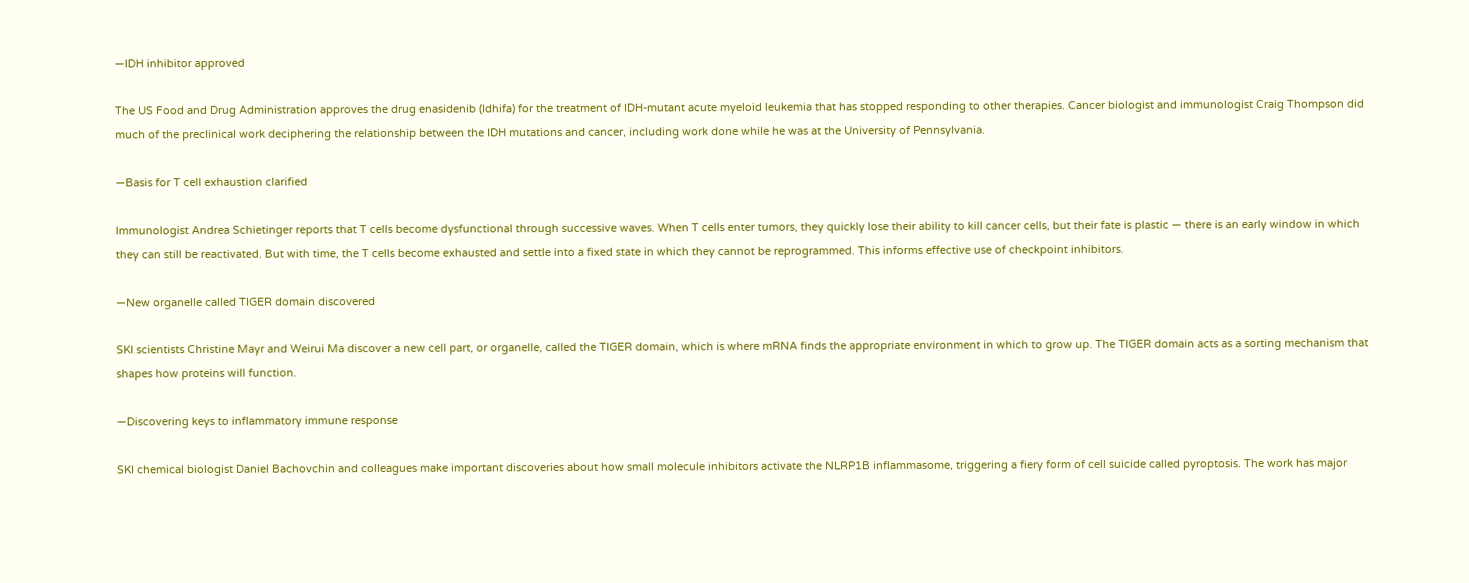—IDH inhibitor approved

The US Food and Drug Administration approves the drug enasidenib (Idhifa) for the treatment of IDH-mutant acute myeloid leukemia that has stopped responding to other therapies. Cancer biologist and immunologist Craig Thompson did much of the preclinical work deciphering the relationship between the IDH mutations and cancer, including work done while he was at the University of Pennsylvania.

—Basis for T cell exhaustion clarified

Immunologist Andrea Schietinger reports that T cells become dysfunctional through successive waves. When T cells enter tumors, they quickly lose their ability to kill cancer cells, but their fate is plastic — there is an early window in which they can still be reactivated. But with time, the T cells become exhausted and settle into a fixed state in which they cannot be reprogrammed. This informs effective use of checkpoint inhibitors.

—New organelle called TIGER domain discovered

SKI scientists Christine Mayr and Weirui Ma discover a new cell part, or organelle, called the TIGER domain, which is where mRNA finds the appropriate environment in which to grow up. The TIGER domain acts as a sorting mechanism that shapes how proteins will function.

—Discovering keys to inflammatory immune response

SKI chemical biologist Daniel Bachovchin and colleagues make important discoveries about how small molecule inhibitors activate the NLRP1B inflammasome, triggering a fiery form of cell suicide called pyroptosis. The work has major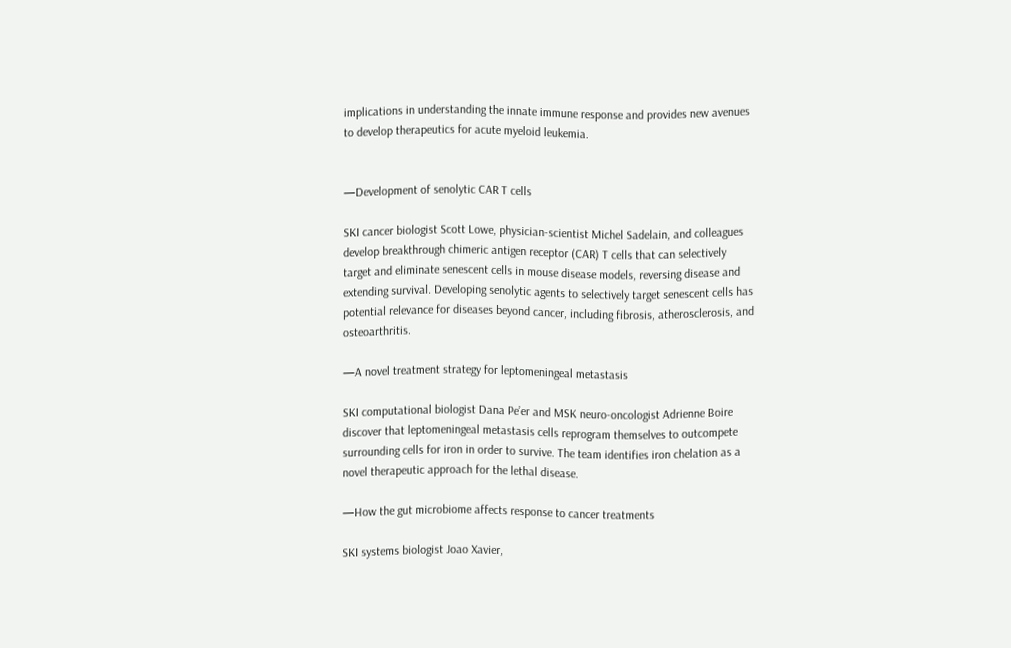implications in understanding the innate immune response and provides new avenues to develop therapeutics for acute myeloid leukemia.


—Development of senolytic CAR T cells

SKI cancer biologist Scott Lowe, physician-scientist Michel Sadelain, and colleagues develop breakthrough chimeric antigen receptor (CAR) T cells that can selectively target and eliminate senescent cells in mouse disease models, reversing disease and extending survival. Developing senolytic agents to selectively target senescent cells has potential relevance for diseases beyond cancer, including fibrosis, atherosclerosis, and osteoarthritis.

—A novel treatment strategy for leptomeningeal metastasis

SKI computational biologist Dana Pe’er and MSK neuro-oncologist Adrienne Boire discover that leptomeningeal metastasis cells reprogram themselves to outcompete surrounding cells for iron in order to survive. The team identifies iron chelation as a novel therapeutic approach for the lethal disease.

—How the gut microbiome affects response to cancer treatments

SKI systems biologist Joao Xavier,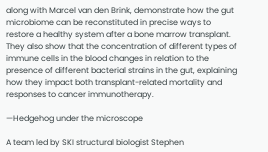along with Marcel van den Brink, demonstrate how the gut microbiome can be reconstituted in precise ways to restore a healthy system after a bone marrow transplant. They also show that the concentration of different types of immune cells in the blood changes in relation to the presence of different bacterial strains in the gut, explaining how they impact both transplant-related mortality and responses to cancer immunotherapy.

—Hedgehog under the microscope

A team led by SKI structural biologist Stephen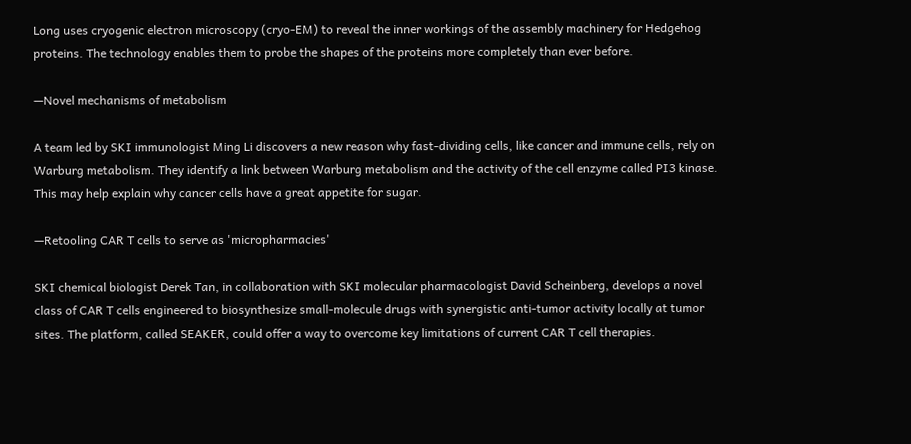Long uses cryogenic electron microscopy (cryo-EM) to reveal the inner workings of the assembly machinery for Hedgehog proteins. The technology enables them to probe the shapes of the proteins more completely than ever before.

—Novel mechanisms of metabolism

A team led by SKI immunologist Ming Li discovers a new reason why fast-dividing cells, like cancer and immune cells, rely on Warburg metabolism. They identify a link between Warburg metabolism and the activity of the cell enzyme called PI3 kinase. This may help explain why cancer cells have a great appetite for sugar.

—Retooling CAR T cells to serve as 'micropharmacies'

SKI chemical biologist Derek Tan, in collaboration with SKI molecular pharmacologist David Scheinberg, develops a novel class of CAR T cells engineered to biosynthesize small-molecule drugs with synergistic anti-tumor activity locally at tumor sites. The platform, called SEAKER, could offer a way to overcome key limitations of current CAR T cell therapies.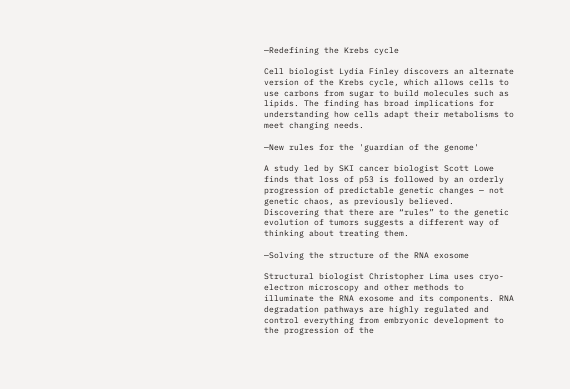—Redefining the Krebs cycle

Cell biologist Lydia Finley discovers an alternate version of the Krebs cycle, which allows cells to use carbons from sugar to build molecules such as lipids. The finding has broad implications for understanding how cells adapt their metabolisms to meet changing needs.

—New rules for the 'guardian of the genome'

A study led by SKI cancer biologist Scott Lowe finds that loss of p53 is followed by an orderly progression of predictable genetic changes — not genetic chaos, as previously believed.  Discovering that there are “rules” to the genetic evolution of tumors suggests a different way of thinking about treating them.

—Solving the structure of the RNA exosome

Structural biologist Christopher Lima uses cryo-electron microscopy and other methods to illuminate the RNA exosome and its components. RNA degradation pathways are highly regulated and control everything from embryonic development to the progression of the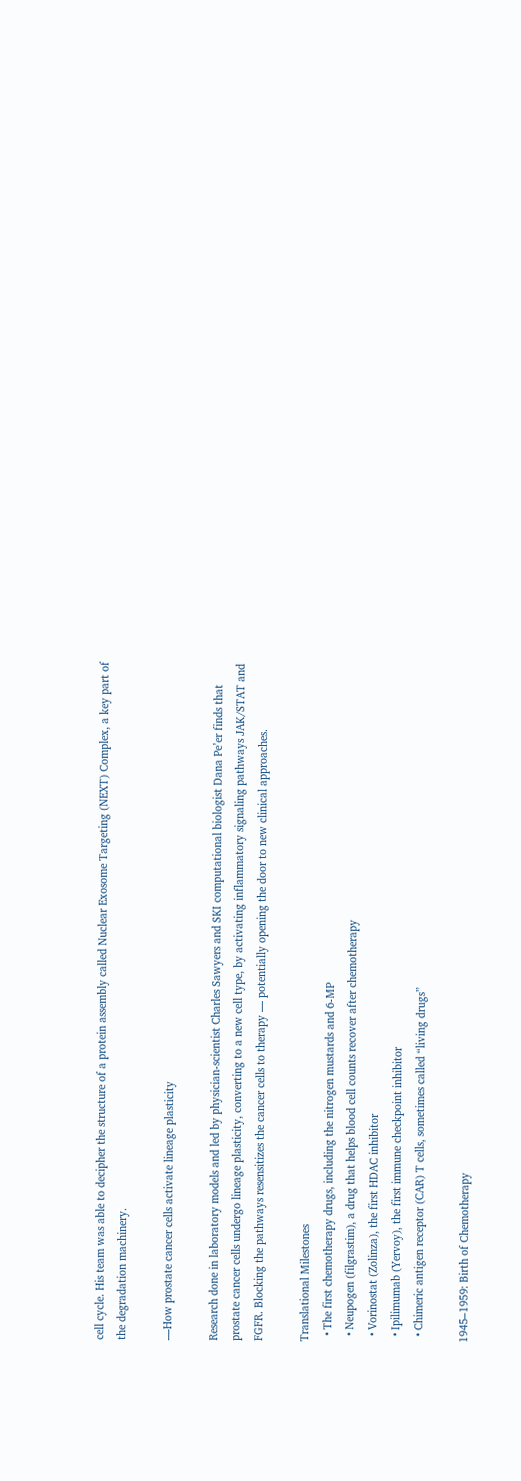cell cycle. His team was able to decipher the structure of a protein assembly called Nuclear Exosome Targeting (NEXT) Complex, a key part of the degradation machinery.

—How prostate cancer cells activate lineage plasticity

Research done in laboratory models and led by physician-scientist Charles Sawyers and SKI computational biologist Dana Pe’er finds that prostate cancer cells undergo lineage plasticity, converting to a new cell type, by activating inflammatory signaling pathways JAK/STAT and FGFR. Blocking the pathways resensitizes the cancer cells to therapy — potentially opening the door to new clinical approaches.

Translational Milestones
  • The first chemotherapy drugs, including the nitrogen mustards and 6-MP
  • Neupogen (filgrastim), a drug that helps blood cell counts recover after chemotherapy
  • Vorinostat (Zolinza), the first HDAC inhibitor
  • Ipilimumab (Yervoy), the first immune checkpoint inhibitor
  • Chimeric antigen receptor (CAR) T cells, sometimes called “living drugs”

1945–1959: Birth of Chemotherapy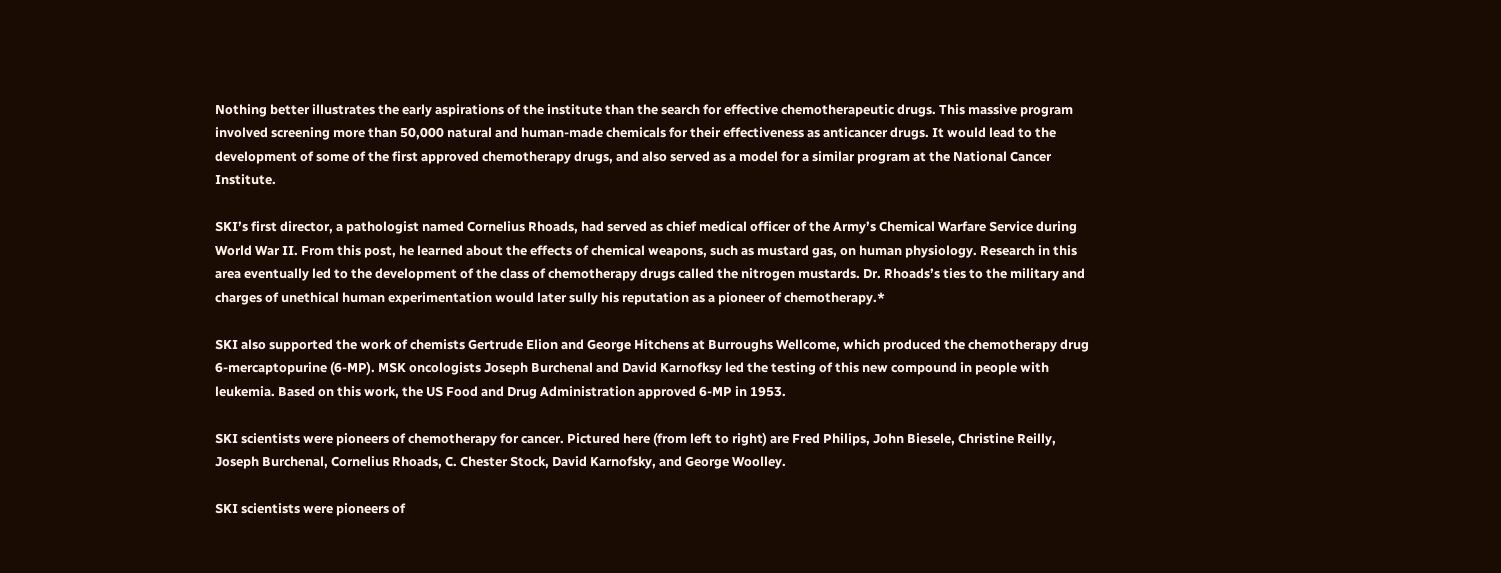Nothing better illustrates the early aspirations of the institute than the search for effective chemotherapeutic drugs. This massive program involved screening more than 50,000 natural and human-made chemicals for their effectiveness as anticancer drugs. It would lead to the development of some of the first approved chemotherapy drugs, and also served as a model for a similar program at the National Cancer Institute.

SKI’s first director, a pathologist named Cornelius Rhoads, had served as chief medical officer of the Army’s Chemical Warfare Service during World War II. From this post, he learned about the effects of chemical weapons, such as mustard gas, on human physiology. Research in this area eventually led to the development of the class of chemotherapy drugs called the nitrogen mustards. Dr. Rhoads’s ties to the military and charges of unethical human experimentation would later sully his reputation as a pioneer of chemotherapy.*

SKI also supported the work of chemists Gertrude Elion and George Hitchens at Burroughs Wellcome, which produced the chemotherapy drug 6-mercaptopurine (6-MP). MSK oncologists Joseph Burchenal and David Karnofksy led the testing of this new compound in people with leukemia. Based on this work, the US Food and Drug Administration approved 6-MP in 1953.

SKI scientists were pioneers of chemotherapy for cancer. Pictured here (from left to right) are Fred Philips, John Biesele, Christine Reilly, Joseph Burchenal, Cornelius Rhoads, C. Chester Stock, David Karnofsky, and George Woolley.

SKI scientists were pioneers of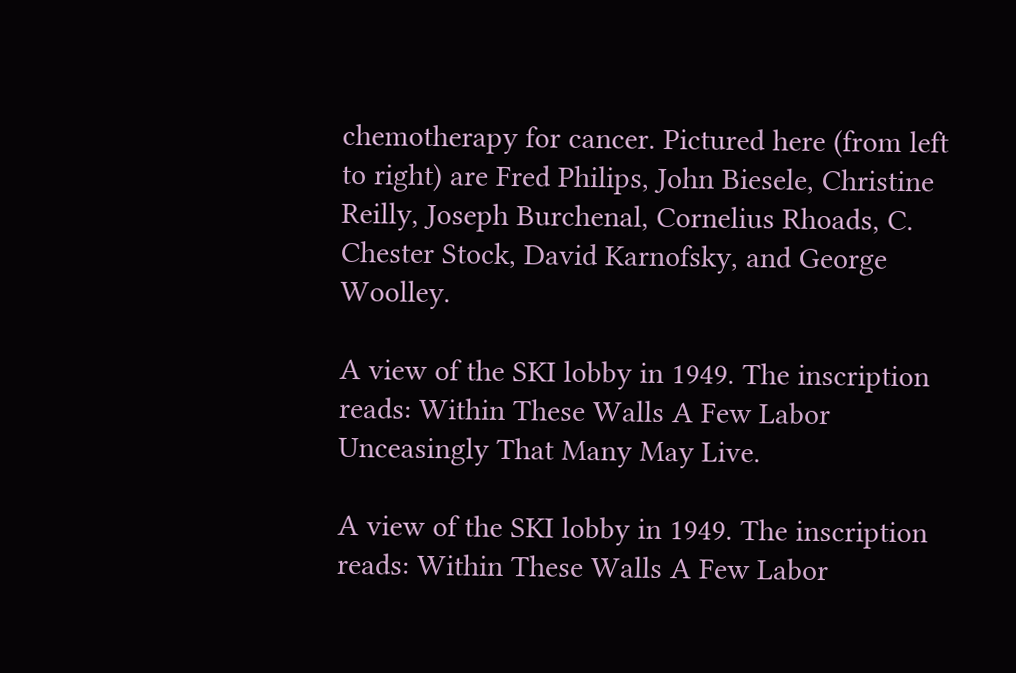chemotherapy for cancer. Pictured here (from left to right) are Fred Philips, John Biesele, Christine Reilly, Joseph Burchenal, Cornelius Rhoads, C. Chester Stock, David Karnofsky, and George Woolley.

A view of the SKI lobby in 1949. The inscription reads: Within These Walls A Few Labor Unceasingly That Many May Live.

A view of the SKI lobby in 1949. The inscription reads: Within These Walls A Few Labor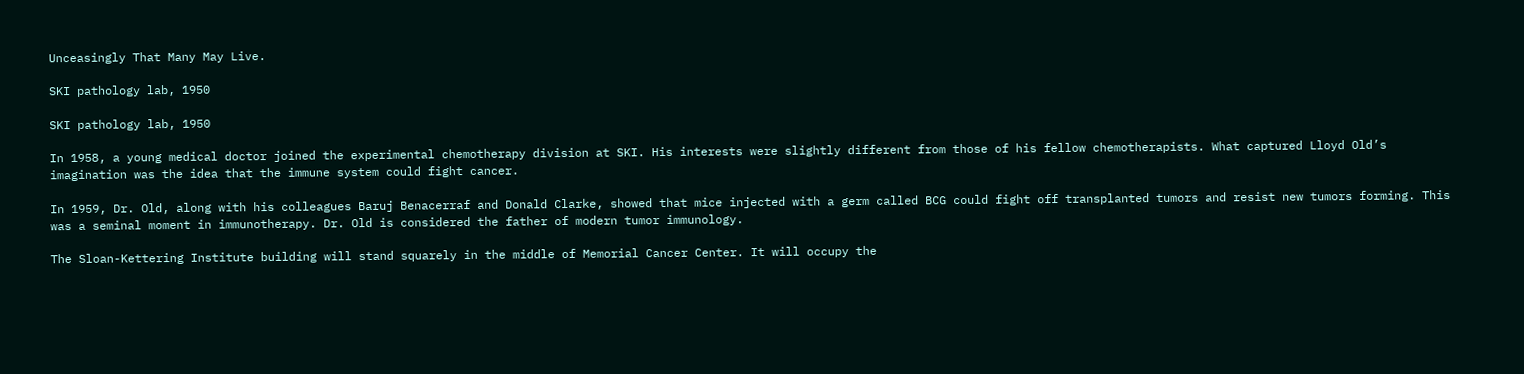Unceasingly That Many May Live.

SKI pathology lab, 1950

SKI pathology lab, 1950

In 1958, a young medical doctor joined the experimental chemotherapy division at SKI. His interests were slightly different from those of his fellow chemotherapists. What captured Lloyd Old’s imagination was the idea that the immune system could fight cancer.

In 1959, Dr. Old, along with his colleagues Baruj Benacerraf and Donald Clarke, showed that mice injected with a germ called BCG could fight off transplanted tumors and resist new tumors forming. This was a seminal moment in immunotherapy. Dr. Old is considered the father of modern tumor immunology.

The Sloan-Kettering Institute building will stand squarely in the middle of Memorial Cancer Center. It will occupy the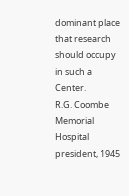dominant place that research should occupy in such a Center.
R.G. Coombe Memorial Hospital president, 1945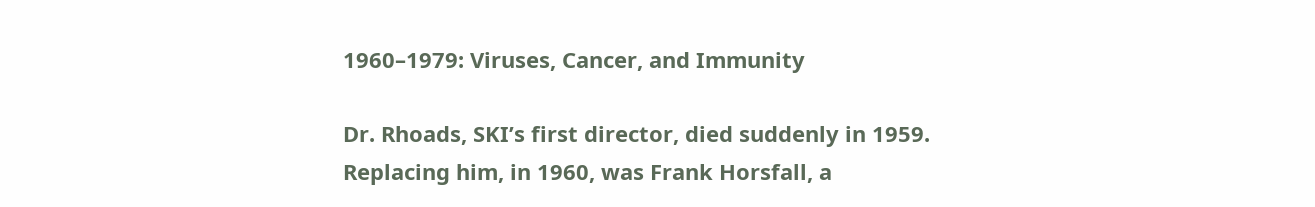1960–1979: Viruses, Cancer, and Immunity

Dr. Rhoads, SKI’s first director, died suddenly in 1959. Replacing him, in 1960, was Frank Horsfall, a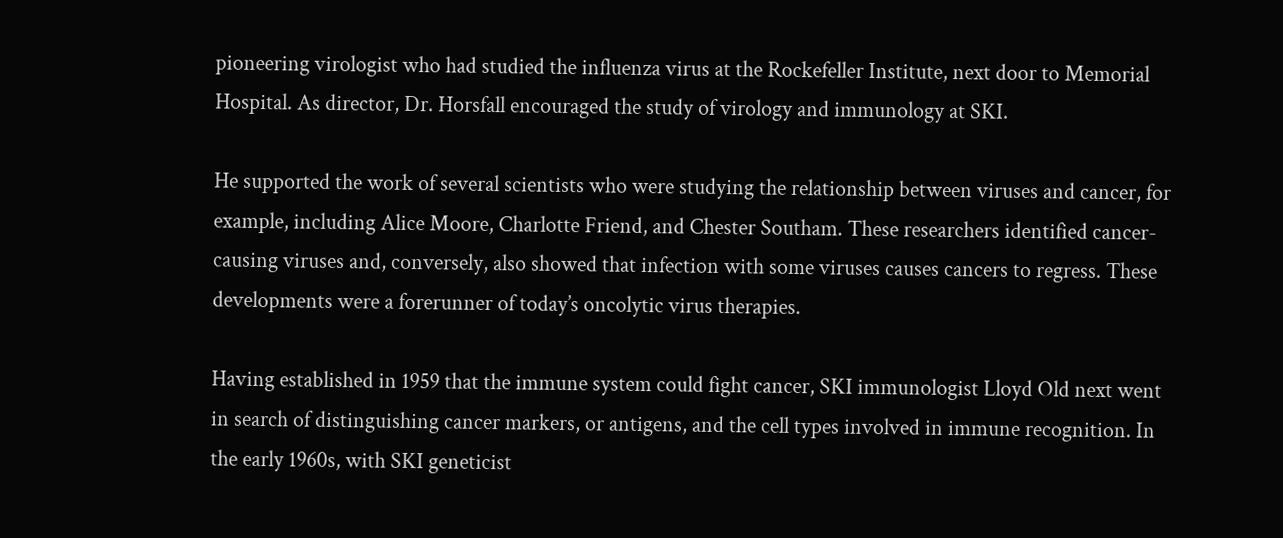pioneering virologist who had studied the influenza virus at the Rockefeller Institute, next door to Memorial Hospital. As director, Dr. Horsfall encouraged the study of virology and immunology at SKI.

He supported the work of several scientists who were studying the relationship between viruses and cancer, for example, including Alice Moore, Charlotte Friend, and Chester Southam. These researchers identified cancer-causing viruses and, conversely, also showed that infection with some viruses causes cancers to regress. These developments were a forerunner of today’s oncolytic virus therapies.

Having established in 1959 that the immune system could fight cancer, SKI immunologist Lloyd Old next went in search of distinguishing cancer markers, or antigens, and the cell types involved in immune recognition. In the early 1960s, with SKI geneticist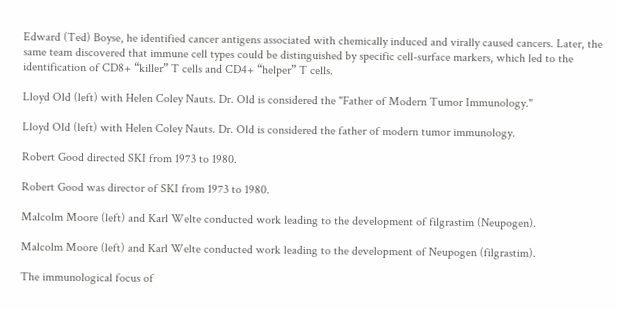Edward (Ted) Boyse, he identified cancer antigens associated with chemically induced and virally caused cancers. Later, the same team discovered that immune cell types could be distinguished by specific cell-surface markers, which led to the identification of CD8+ “killer” T cells and CD4+ “helper” T cells.

Lloyd Old (left) with Helen Coley Nauts. Dr. Old is considered the "Father of Modern Tumor Immunology."

Lloyd Old (left) with Helen Coley Nauts. Dr. Old is considered the father of modern tumor immunology.

Robert Good directed SKI from 1973 to 1980.

Robert Good was director of SKI from 1973 to 1980.

Malcolm Moore (left) and Karl Welte conducted work leading to the development of filgrastim (Neupogen).

Malcolm Moore (left) and Karl Welte conducted work leading to the development of Neupogen (filgrastim).

The immunological focus of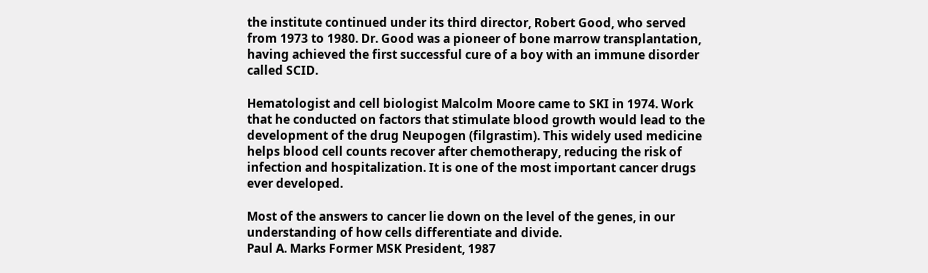the institute continued under its third director, Robert Good, who served from 1973 to 1980. Dr. Good was a pioneer of bone marrow transplantation, having achieved the first successful cure of a boy with an immune disorder called SCID.

Hematologist and cell biologist Malcolm Moore came to SKI in 1974. Work that he conducted on factors that stimulate blood growth would lead to the development of the drug Neupogen (filgrastim). This widely used medicine helps blood cell counts recover after chemotherapy, reducing the risk of infection and hospitalization. It is one of the most important cancer drugs ever developed.

Most of the answers to cancer lie down on the level of the genes, in our understanding of how cells differentiate and divide.
Paul A. Marks Former MSK President, 1987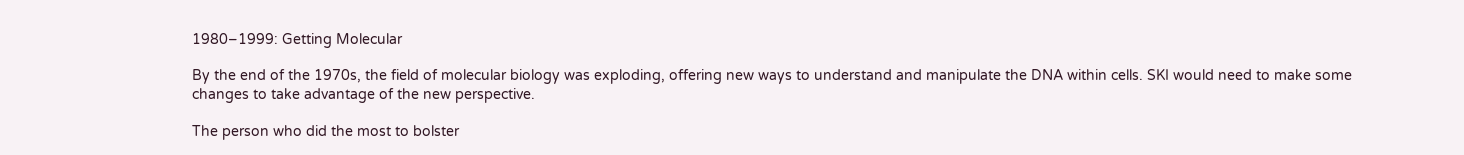1980–1999: Getting Molecular

By the end of the 1970s, the field of molecular biology was exploding, offering new ways to understand and manipulate the DNA within cells. SKI would need to make some changes to take advantage of the new perspective.

The person who did the most to bolster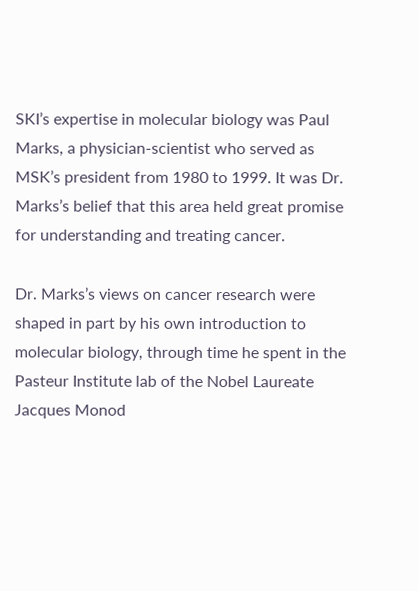SKI’s expertise in molecular biology was Paul Marks, a physician-scientist who served as MSK’s president from 1980 to 1999. It was Dr. Marks’s belief that this area held great promise for understanding and treating cancer.

Dr. Marks’s views on cancer research were shaped in part by his own introduction to molecular biology, through time he spent in the Pasteur Institute lab of the Nobel Laureate Jacques Monod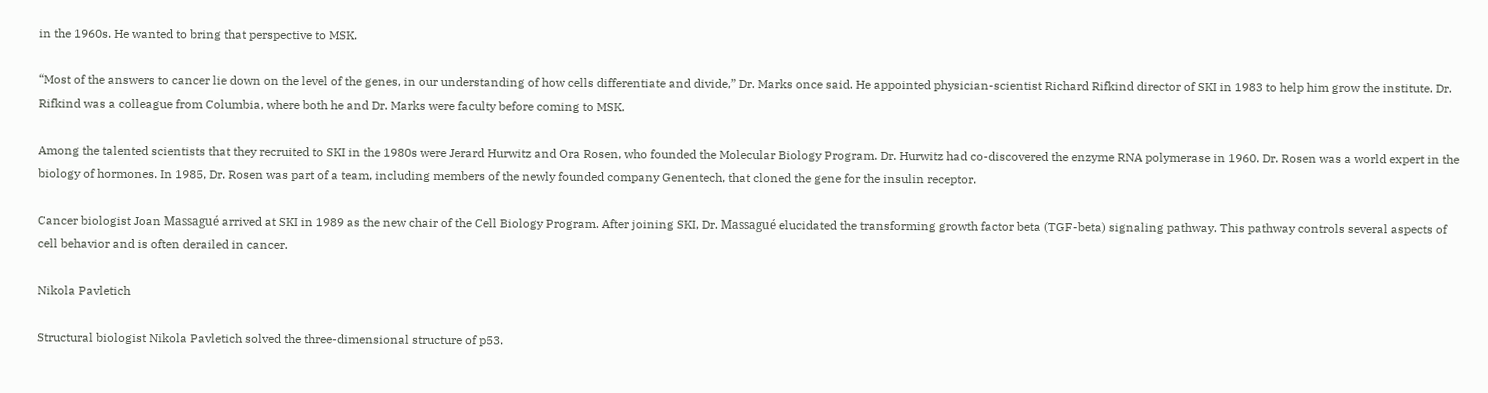in the 1960s. He wanted to bring that perspective to MSK.

“Most of the answers to cancer lie down on the level of the genes, in our understanding of how cells differentiate and divide,” Dr. Marks once said. He appointed physician-scientist Richard Rifkind director of SKI in 1983 to help him grow the institute. Dr. Rifkind was a colleague from Columbia, where both he and Dr. Marks were faculty before coming to MSK.

Among the talented scientists that they recruited to SKI in the 1980s were Jerard Hurwitz and Ora Rosen, who founded the Molecular Biology Program. Dr. Hurwitz had co-discovered the enzyme RNA polymerase in 1960. Dr. Rosen was a world expert in the biology of hormones. In 1985, Dr. Rosen was part of a team, including members of the newly founded company Genentech, that cloned the gene for the insulin receptor.

Cancer biologist Joan Massagué arrived at SKI in 1989 as the new chair of the Cell Biology Program. After joining SKI, Dr. Massagué elucidated the transforming growth factor beta (TGF-beta) signaling pathway. This pathway controls several aspects of cell behavior and is often derailed in cancer.

Nikola Pavletich

Structural biologist Nikola Pavletich solved the three-dimensional structure of p53.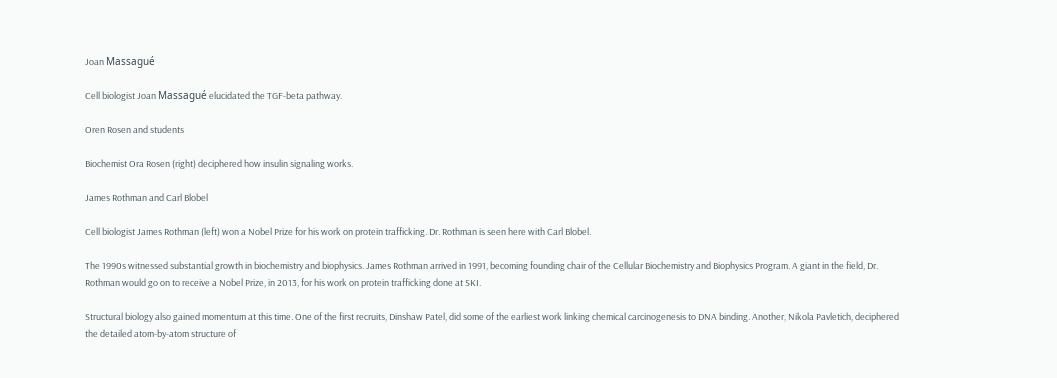Joan Massagué

Cell biologist Joan Massagué elucidated the TGF-beta pathway.

Oren Rosen and students

Biochemist Ora Rosen (right) deciphered how insulin signaling works.

James Rothman and Carl Blobel

Cell biologist James Rothman (left) won a Nobel Prize for his work on protein trafficking. Dr. Rothman is seen here with Carl Blobel.

The 1990s witnessed substantial growth in biochemistry and biophysics. James Rothman arrived in 1991, becoming founding chair of the Cellular Biochemistry and Biophysics Program. A giant in the field, Dr. Rothman would go on to receive a Nobel Prize, in 2013, for his work on protein trafficking done at SKI.

Structural biology also gained momentum at this time. One of the first recruits, Dinshaw Patel, did some of the earliest work linking chemical carcinogenesis to DNA binding. Another, Nikola Pavletich, deciphered the detailed atom-by-atom structure of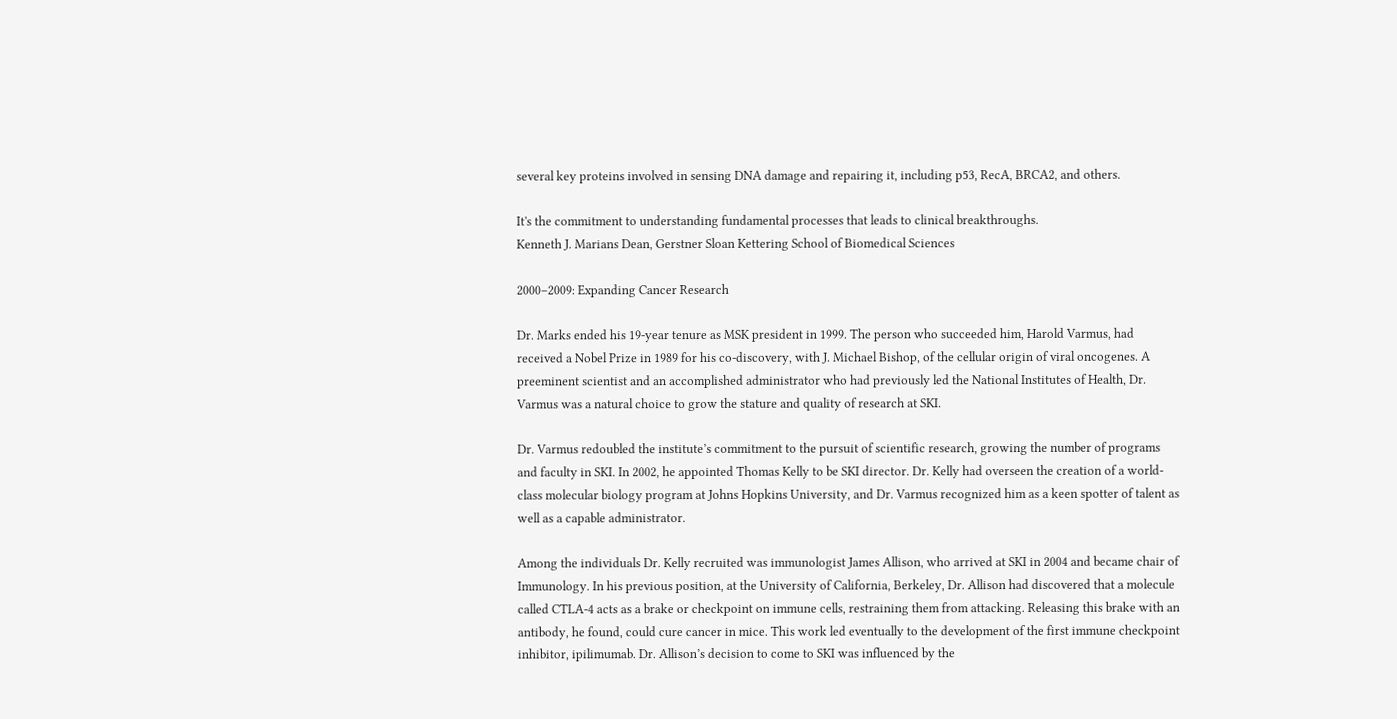several key proteins involved in sensing DNA damage and repairing it, including p53, RecA, BRCA2, and others.

It's the commitment to understanding fundamental processes that leads to clinical breakthroughs.
Kenneth J. Marians Dean, Gerstner Sloan Kettering School of Biomedical Sciences

2000–2009: Expanding Cancer Research

Dr. Marks ended his 19-year tenure as MSK president in 1999. The person who succeeded him, Harold Varmus, had received a Nobel Prize in 1989 for his co-discovery, with J. Michael Bishop, of the cellular origin of viral oncogenes. A preeminent scientist and an accomplished administrator who had previously led the National Institutes of Health, Dr. Varmus was a natural choice to grow the stature and quality of research at SKI.

Dr. Varmus redoubled the institute’s commitment to the pursuit of scientific research, growing the number of programs and faculty in SKI. In 2002, he appointed Thomas Kelly to be SKI director. Dr. Kelly had overseen the creation of a world-class molecular biology program at Johns Hopkins University, and Dr. Varmus recognized him as a keen spotter of talent as well as a capable administrator.

Among the individuals Dr. Kelly recruited was immunologist James Allison, who arrived at SKI in 2004 and became chair of Immunology. In his previous position, at the University of California, Berkeley, Dr. Allison had discovered that a molecule called CTLA-4 acts as a brake or checkpoint on immune cells, restraining them from attacking. Releasing this brake with an antibody, he found, could cure cancer in mice. This work led eventually to the development of the first immune checkpoint inhibitor, ipilimumab. Dr. Allison’s decision to come to SKI was influenced by the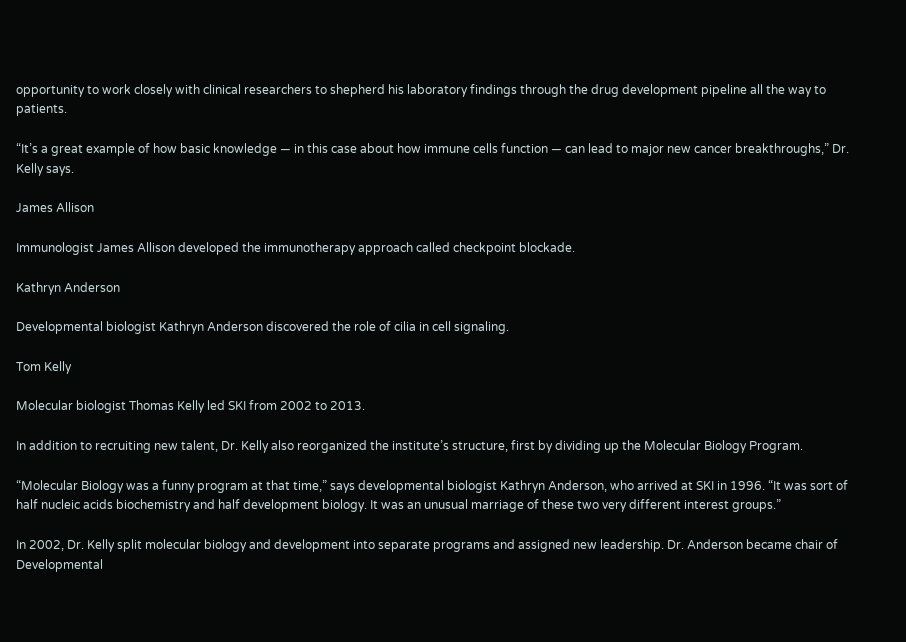opportunity to work closely with clinical researchers to shepherd his laboratory findings through the drug development pipeline all the way to patients.

“It’s a great example of how basic knowledge — in this case about how immune cells function — can lead to major new cancer breakthroughs,” Dr. Kelly says.

James Allison

Immunologist James Allison developed the immunotherapy approach called checkpoint blockade.

Kathryn Anderson

Developmental biologist Kathryn Anderson discovered the role of cilia in cell signaling.

Tom Kelly

Molecular biologist Thomas Kelly led SKI from 2002 to 2013.

In addition to recruiting new talent, Dr. Kelly also reorganized the institute’s structure, first by dividing up the Molecular Biology Program.

“Molecular Biology was a funny program at that time,” says developmental biologist Kathryn Anderson, who arrived at SKI in 1996. “It was sort of half nucleic acids biochemistry and half development biology. It was an unusual marriage of these two very different interest groups.”

In 2002, Dr. Kelly split molecular biology and development into separate programs and assigned new leadership. Dr. Anderson became chair of Developmental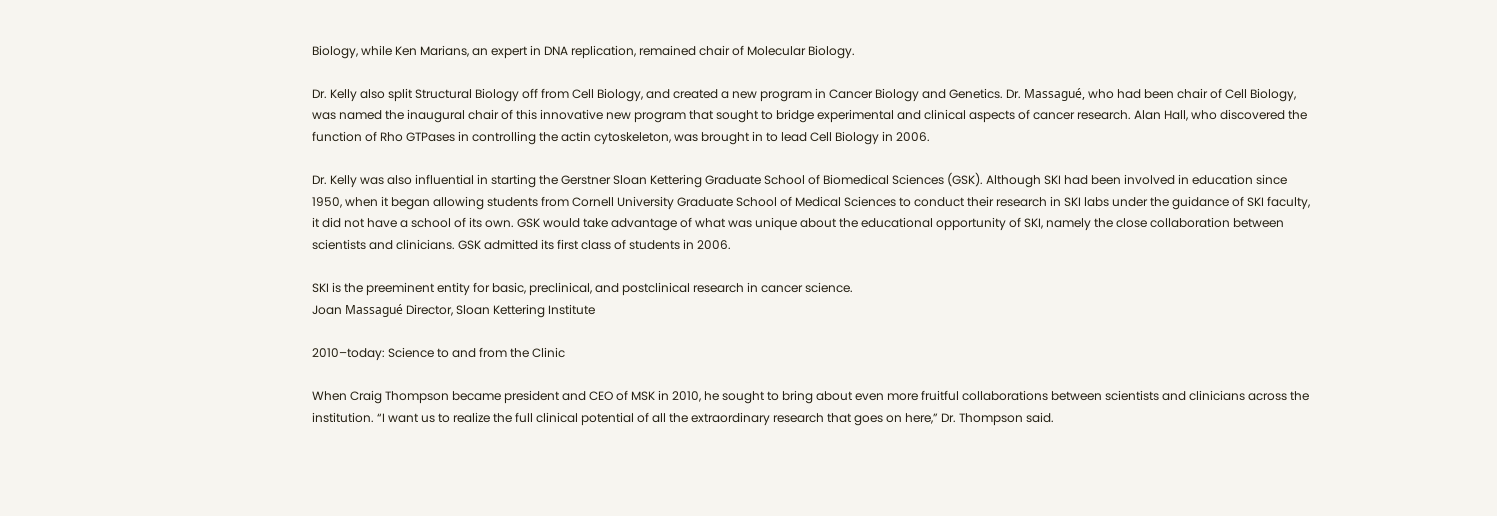Biology, while Ken Marians, an expert in DNA replication, remained chair of Molecular Biology.

Dr. Kelly also split Structural Biology off from Cell Biology, and created a new program in Cancer Biology and Genetics. Dr. Massagué, who had been chair of Cell Biology, was named the inaugural chair of this innovative new program that sought to bridge experimental and clinical aspects of cancer research. Alan Hall, who discovered the function of Rho GTPases in controlling the actin cytoskeleton, was brought in to lead Cell Biology in 2006.

Dr. Kelly was also influential in starting the Gerstner Sloan Kettering Graduate School of Biomedical Sciences (GSK). Although SKI had been involved in education since 1950, when it began allowing students from Cornell University Graduate School of Medical Sciences to conduct their research in SKI labs under the guidance of SKI faculty, it did not have a school of its own. GSK would take advantage of what was unique about the educational opportunity of SKI, namely the close collaboration between scientists and clinicians. GSK admitted its first class of students in 2006.

SKI is the preeminent entity for basic, preclinical, and postclinical research in cancer science.
Joan Massagué Director, Sloan Kettering Institute

2010–today: Science to and from the Clinic

When Craig Thompson became president and CEO of MSK in 2010, he sought to bring about even more fruitful collaborations between scientists and clinicians across the institution. “I want us to realize the full clinical potential of all the extraordinary research that goes on here,” Dr. Thompson said.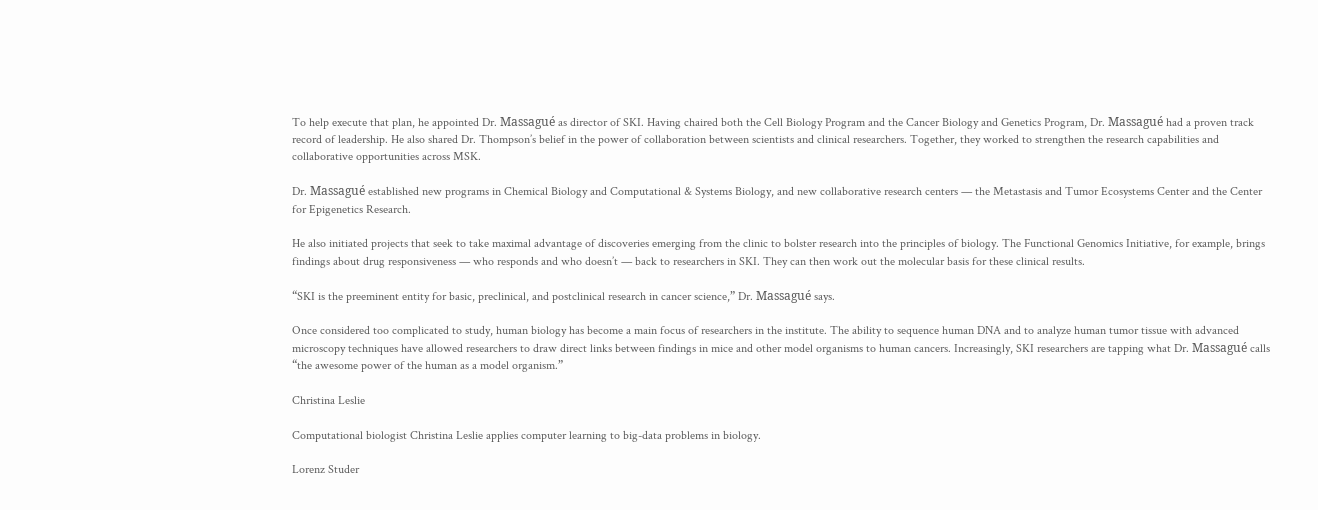To help execute that plan, he appointed Dr. Massagué as director of SKI. Having chaired both the Cell Biology Program and the Cancer Biology and Genetics Program, Dr. Massagué had a proven track record of leadership. He also shared Dr. Thompson’s belief in the power of collaboration between scientists and clinical researchers. Together, they worked to strengthen the research capabilities and collaborative opportunities across MSK.

Dr. Massagué established new programs in Chemical Biology and Computational & Systems Biology, and new collaborative research centers — the Metastasis and Tumor Ecosystems Center and the Center for Epigenetics Research.

He also initiated projects that seek to take maximal advantage of discoveries emerging from the clinic to bolster research into the principles of biology. The Functional Genomics Initiative, for example, brings findings about drug responsiveness — who responds and who doesn’t — back to researchers in SKI. They can then work out the molecular basis for these clinical results.

“SKI is the preeminent entity for basic, preclinical, and postclinical research in cancer science,” Dr. Massagué says.

Once considered too complicated to study, human biology has become a main focus of researchers in the institute. The ability to sequence human DNA and to analyze human tumor tissue with advanced microscopy techniques have allowed researchers to draw direct links between findings in mice and other model organisms to human cancers. Increasingly, SKI researchers are tapping what Dr. Massagué calls “the awesome power of the human as a model organism.”

Christina Leslie

Computational biologist Christina Leslie applies computer learning to big-data problems in biology.

Lorenz Studer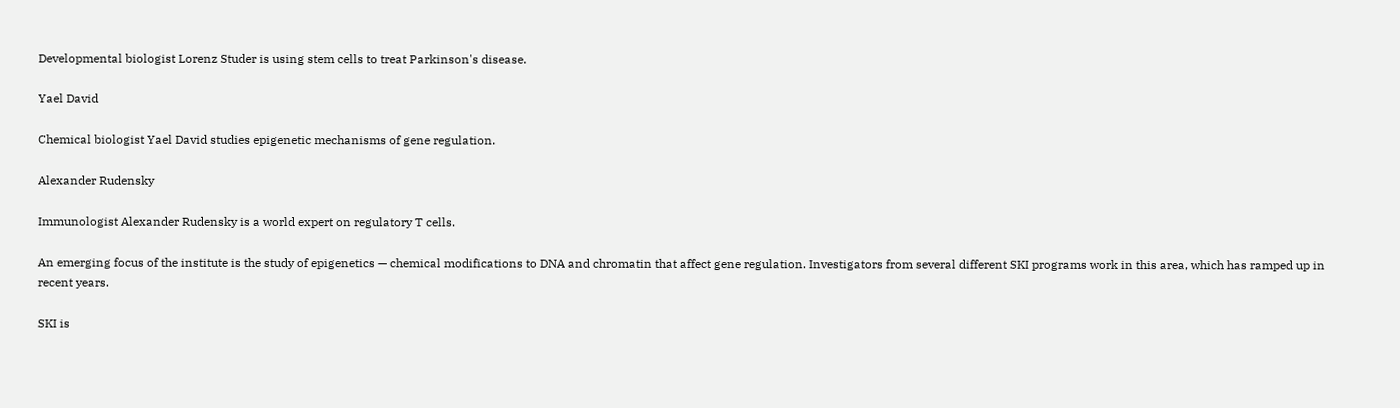Developmental biologist Lorenz Studer is using stem cells to treat Parkinson's disease.

Yael David

Chemical biologist Yael David studies epigenetic mechanisms of gene regulation.

Alexander Rudensky

Immunologist Alexander Rudensky is a world expert on regulatory T cells.

An emerging focus of the institute is the study of epigenetics — chemical modifications to DNA and chromatin that affect gene regulation. Investigators from several different SKI programs work in this area, which has ramped up in recent years.

SKI is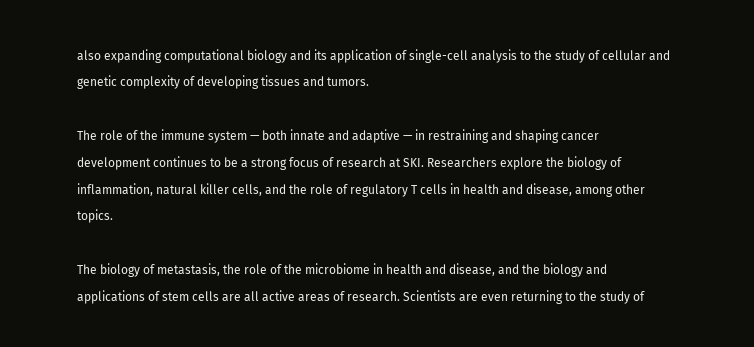also expanding computational biology and its application of single-cell analysis to the study of cellular and genetic complexity of developing tissues and tumors.

The role of the immune system — both innate and adaptive — in restraining and shaping cancer development continues to be a strong focus of research at SKI. Researchers explore the biology of inflammation, natural killer cells, and the role of regulatory T cells in health and disease, among other topics.

The biology of metastasis, the role of the microbiome in health and disease, and the biology and applications of stem cells are all active areas of research. Scientists are even returning to the study of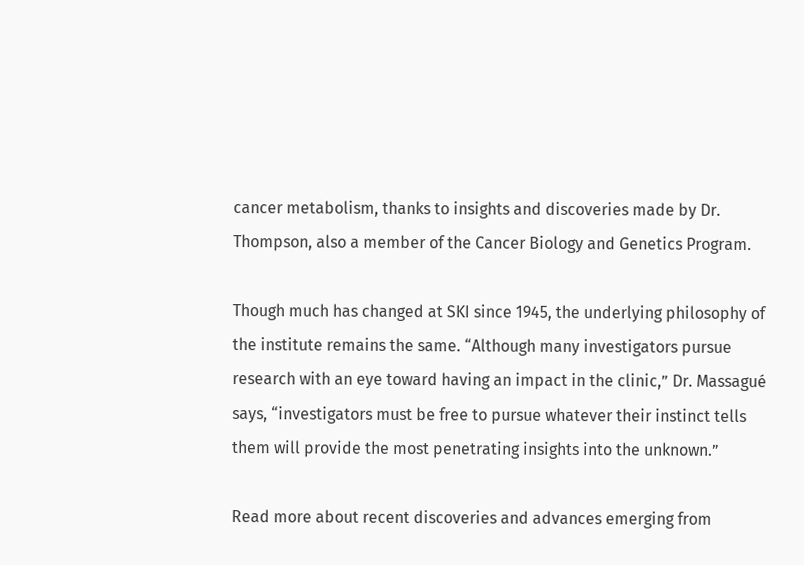cancer metabolism, thanks to insights and discoveries made by Dr. Thompson, also a member of the Cancer Biology and Genetics Program.

Though much has changed at SKI since 1945, the underlying philosophy of the institute remains the same. “Although many investigators pursue research with an eye toward having an impact in the clinic,” Dr. Massagué says, “investigators must be free to pursue whatever their instinct tells them will provide the most penetrating insights into the unknown.”

Read more about recent discoveries and advances emerging from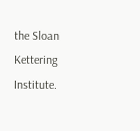the Sloan Kettering Institute.